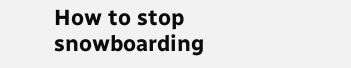How to stop snowboarding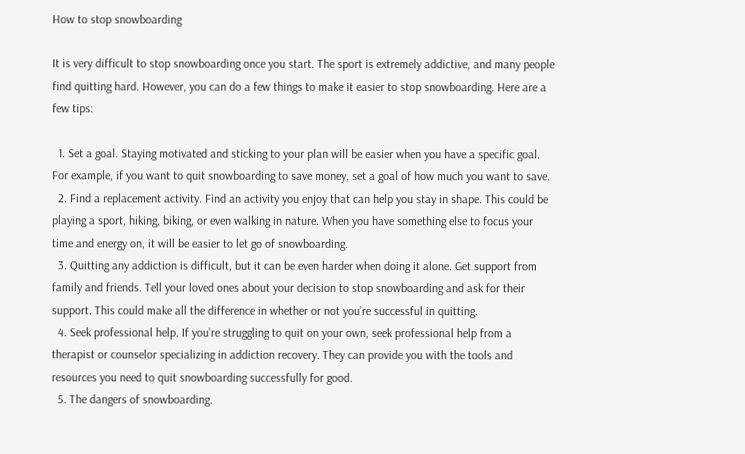How to stop snowboarding

It is very difficult to stop snowboarding once you start. The sport is extremely addictive, and many people find quitting hard. However, you can do a few things to make it easier to stop snowboarding. Here are a few tips:

  1. Set a goal. Staying motivated and sticking to your plan will be easier when you have a specific goal. For example, if you want to quit snowboarding to save money, set a goal of how much you want to save.
  2. Find a replacement activity. Find an activity you enjoy that can help you stay in shape. This could be playing a sport, hiking, biking, or even walking in nature. When you have something else to focus your time and energy on, it will be easier to let go of snowboarding.
  3. Quitting any addiction is difficult, but it can be even harder when doing it alone. Get support from family and friends. Tell your loved ones about your decision to stop snowboarding and ask for their support. This could make all the difference in whether or not you’re successful in quitting.
  4. Seek professional help. If you’re struggling to quit on your own, seek professional help from a therapist or counselor specializing in addiction recovery. They can provide you with the tools and resources you need to quit snowboarding successfully for good.
  5. The dangers of snowboarding.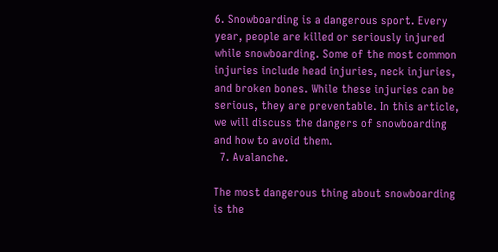6. Snowboarding is a dangerous sport. Every year, people are killed or seriously injured while snowboarding. Some of the most common injuries include head injuries, neck injuries, and broken bones. While these injuries can be serious, they are preventable. In this article, we will discuss the dangers of snowboarding and how to avoid them.
  7. Avalanche.

The most dangerous thing about snowboarding is the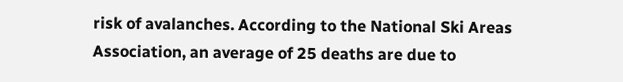risk of avalanches. According to the National Ski Areas Association, an average of 25 deaths are due to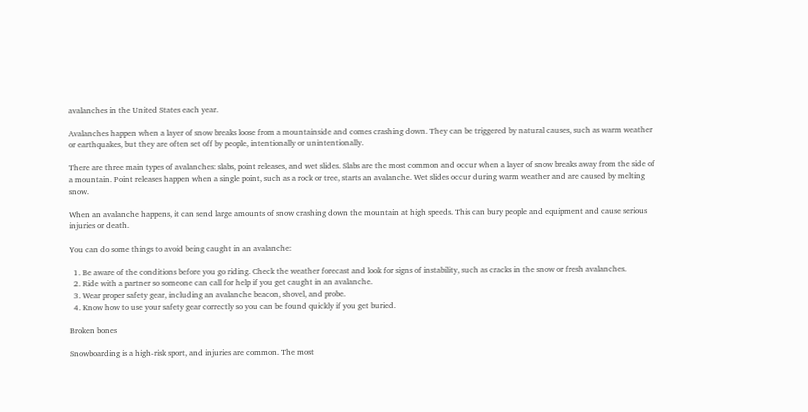avalanches in the United States each year.

Avalanches happen when a layer of snow breaks loose from a mountainside and comes crashing down. They can be triggered by natural causes, such as warm weather or earthquakes, but they are often set off by people, intentionally or unintentionally.

There are three main types of avalanches: slabs, point releases, and wet slides. Slabs are the most common and occur when a layer of snow breaks away from the side of a mountain. Point releases happen when a single point, such as a rock or tree, starts an avalanche. Wet slides occur during warm weather and are caused by melting snow.

When an avalanche happens, it can send large amounts of snow crashing down the mountain at high speeds. This can bury people and equipment and cause serious injuries or death.

You can do some things to avoid being caught in an avalanche:

  1. Be aware of the conditions before you go riding. Check the weather forecast and look for signs of instability, such as cracks in the snow or fresh avalanches.
  2. Ride with a partner so someone can call for help if you get caught in an avalanche.
  3. Wear proper safety gear, including an avalanche beacon, shovel, and probe.
  4. Know how to use your safety gear correctly so you can be found quickly if you get buried.

Broken bones

Snowboarding is a high-risk sport, and injuries are common. The most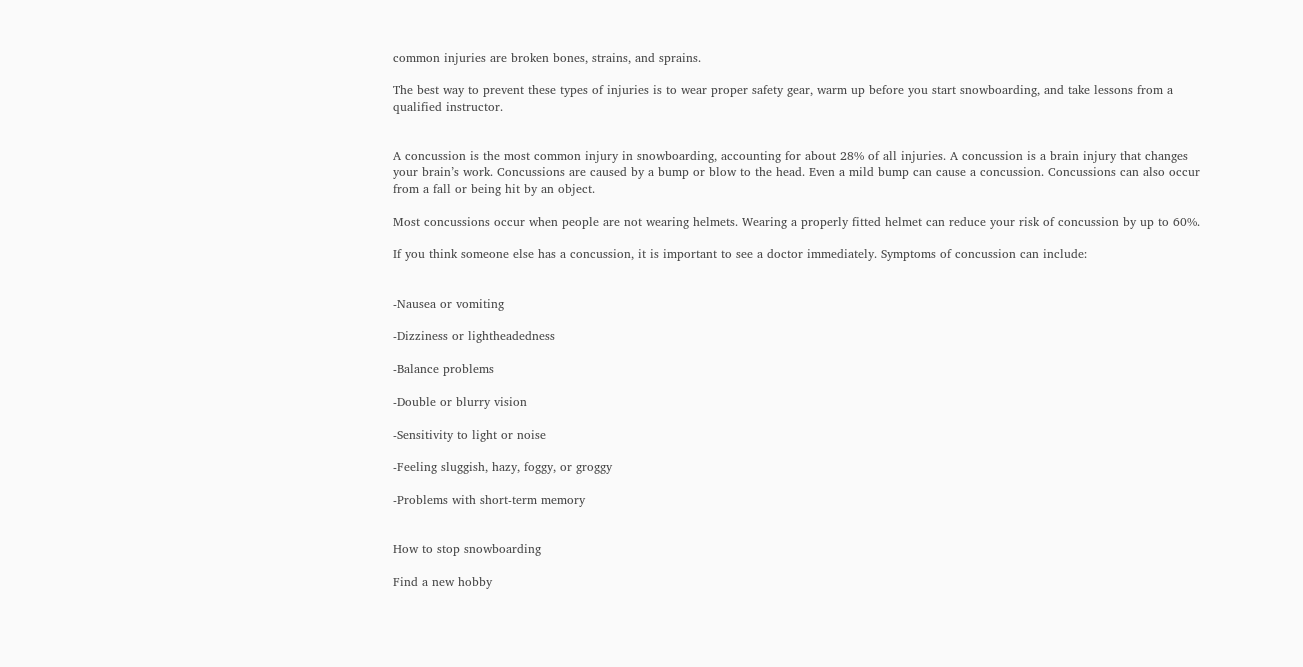common injuries are broken bones, strains, and sprains.

The best way to prevent these types of injuries is to wear proper safety gear, warm up before you start snowboarding, and take lessons from a qualified instructor.


A concussion is the most common injury in snowboarding, accounting for about 28% of all injuries. A concussion is a brain injury that changes your brain’s work. Concussions are caused by a bump or blow to the head. Even a mild bump can cause a concussion. Concussions can also occur from a fall or being hit by an object.

Most concussions occur when people are not wearing helmets. Wearing a properly fitted helmet can reduce your risk of concussion by up to 60%.

If you think someone else has a concussion, it is important to see a doctor immediately. Symptoms of concussion can include:


-Nausea or vomiting

-Dizziness or lightheadedness

-Balance problems

-Double or blurry vision

-Sensitivity to light or noise

-Feeling sluggish, hazy, foggy, or groggy

-Problems with short-term memory


How to stop snowboarding

Find a new hobby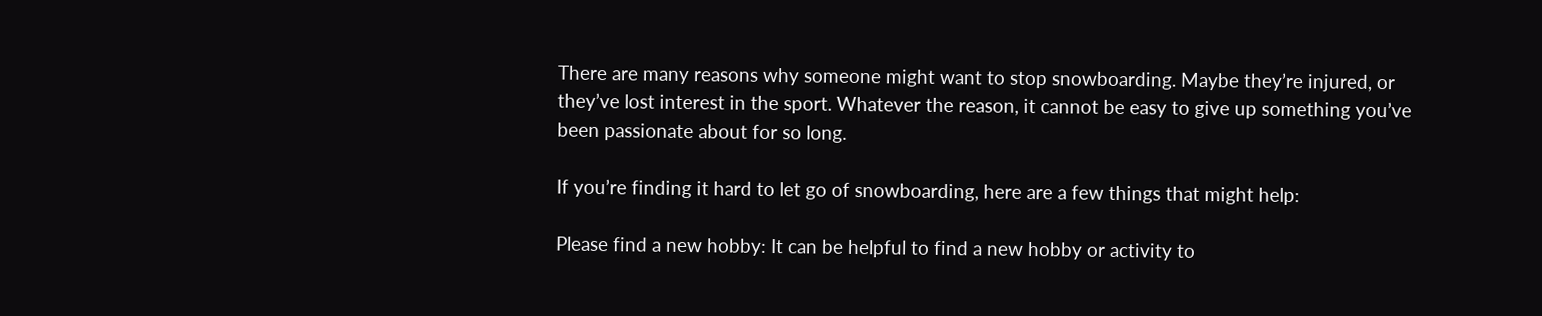There are many reasons why someone might want to stop snowboarding. Maybe they’re injured, or they’ve lost interest in the sport. Whatever the reason, it cannot be easy to give up something you’ve been passionate about for so long.

If you’re finding it hard to let go of snowboarding, here are a few things that might help:

Please find a new hobby: It can be helpful to find a new hobby or activity to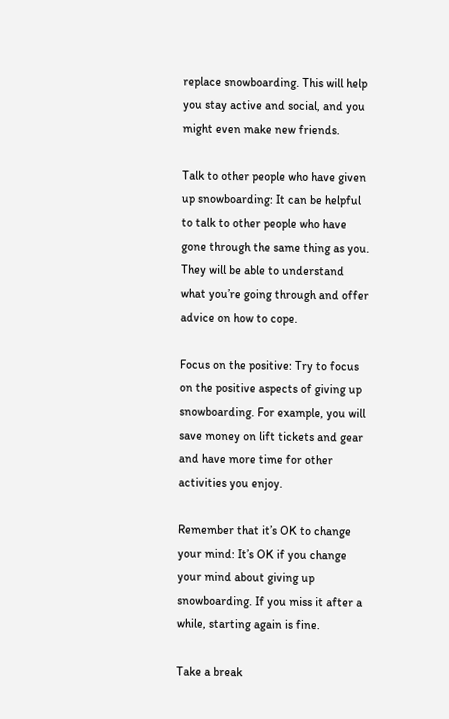replace snowboarding. This will help you stay active and social, and you might even make new friends.

Talk to other people who have given up snowboarding: It can be helpful to talk to other people who have gone through the same thing as you. They will be able to understand what you’re going through and offer advice on how to cope.

Focus on the positive: Try to focus on the positive aspects of giving up snowboarding. For example, you will save money on lift tickets and gear and have more time for other activities you enjoy.

Remember that it’s OK to change your mind: It’s OK if you change your mind about giving up snowboarding. If you miss it after a while, starting again is fine.

Take a break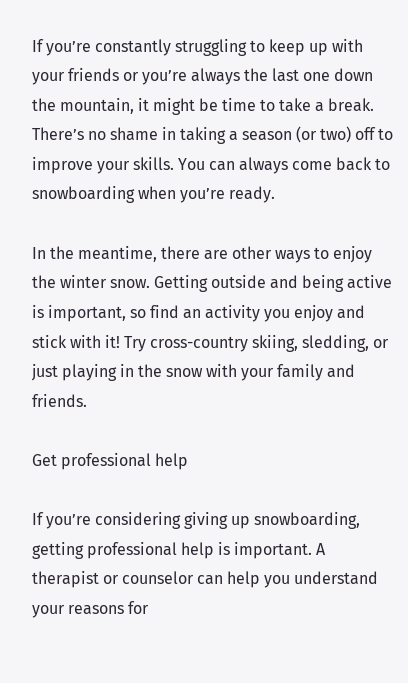If you’re constantly struggling to keep up with your friends or you’re always the last one down the mountain, it might be time to take a break. There’s no shame in taking a season (or two) off to improve your skills. You can always come back to snowboarding when you’re ready.

In the meantime, there are other ways to enjoy the winter snow. Getting outside and being active is important, so find an activity you enjoy and stick with it! Try cross-country skiing, sledding, or just playing in the snow with your family and friends.

Get professional help

If you’re considering giving up snowboarding, getting professional help is important. A therapist or counselor can help you understand your reasons for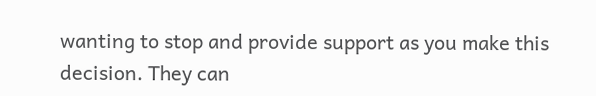wanting to stop and provide support as you make this decision. They can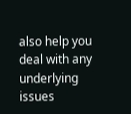also help you deal with any underlying issues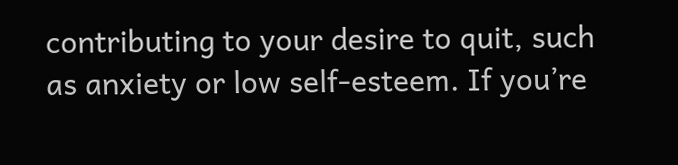contributing to your desire to quit, such as anxiety or low self-esteem. If you’re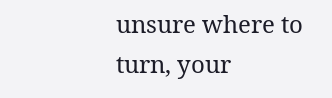unsure where to turn, your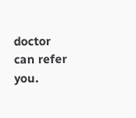doctor can refer you.